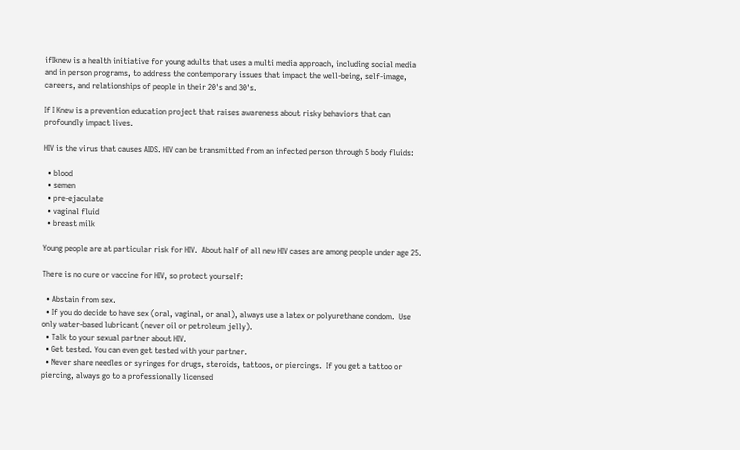ifIknew is a health initiative for young adults that uses a multi media approach, including social media and in person programs, to address the contemporary issues that impact the well-being, self-image, careers, and relationships of people in their 20's and 30's.

If I Knew is a prevention education project that raises awareness about risky behaviors that can profoundly impact lives.

HIV is the virus that causes AIDS. HIV can be transmitted from an infected person through 5 body fluids:

  • blood
  • semen
  • pre-ejaculate
  • vaginal fluid
  • breast milk

Young people are at particular risk for HIV.  About half of all new HIV cases are among people under age 25.

There is no cure or vaccine for HIV, so protect yourself:

  • Abstain from sex.
  • If you do decide to have sex (oral, vaginal, or anal), always use a latex or polyurethane condom.  Use only water-based lubricant (never oil or petroleum jelly).
  • Talk to your sexual partner about HIV.
  • Get tested. You can even get tested with your partner.
  • Never share needles or syringes for drugs, steroids, tattoos, or piercings.  If you get a tattoo or piercing, always go to a professionally licensed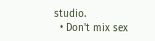studio.
  • Don't mix sex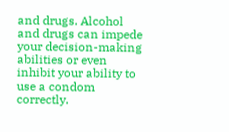and drugs. Alcohol and drugs can impede your decision-making abilities or even inhibit your ability to use a condom correctly.